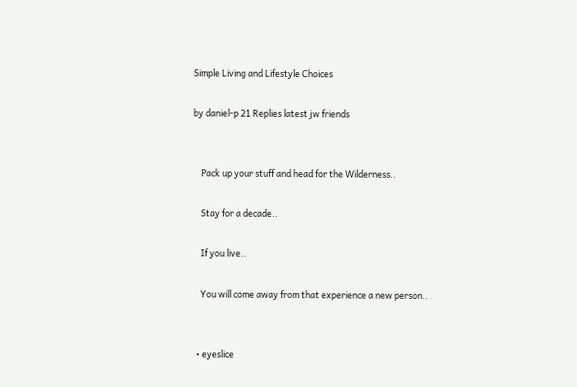Simple Living and Lifestyle Choices

by daniel-p 21 Replies latest jw friends


    Pack up your stuff and head for the Wilderness..

    Stay for a decade..

    If you live..

    You will come away from that experience a new person..


  • eyeslice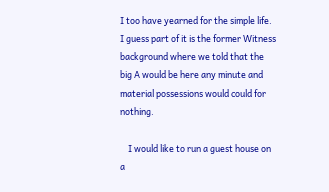I too have yearned for the simple life. I guess part of it is the former Witness background where we told that the big A would be here any minute and material possessions would could for nothing.

    I would like to run a guest house on a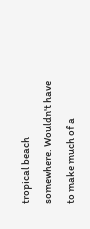tropical beach somewhere. Wouldn't have to make much of a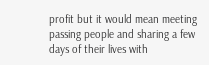profit but it would mean meeting passing people and sharing a few days of their lives with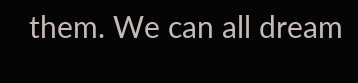them. We can all dream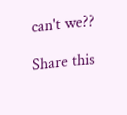can't we??

Share this